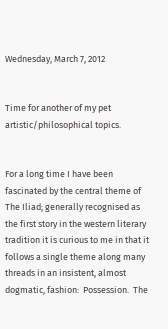Wednesday, March 7, 2012


Time for another of my pet artistic/philosophical topics.


For a long time I have been fascinated by the central theme of The Iliad; generally recognised as the first story in the western literary tradition it is curious to me in that it follows a single theme along many threads in an insistent, almost dogmatic, fashion:  Possession.  The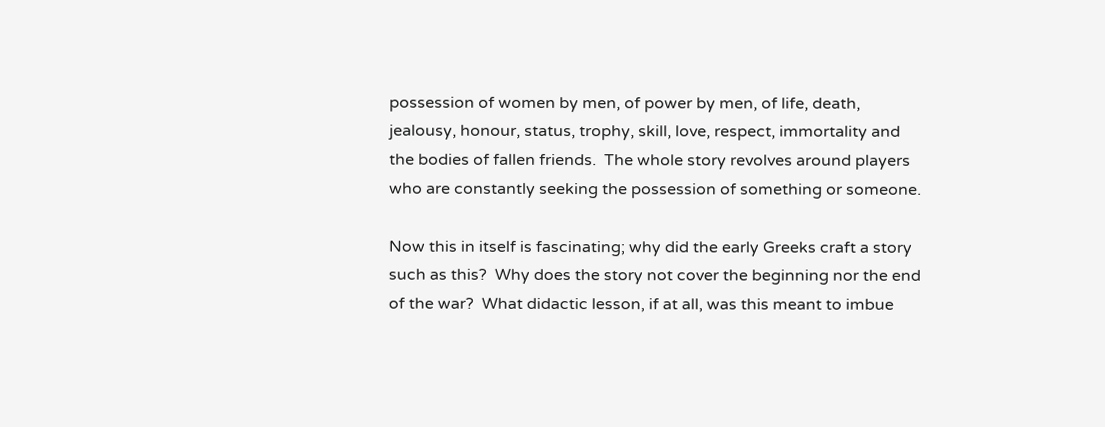possession of women by men, of power by men, of life, death, jealousy, honour, status, trophy, skill, love, respect, immortality and the bodies of fallen friends.  The whole story revolves around players who are constantly seeking the possession of something or someone.

Now this in itself is fascinating; why did the early Greeks craft a story such as this?  Why does the story not cover the beginning nor the end of the war?  What didactic lesson, if at all, was this meant to imbue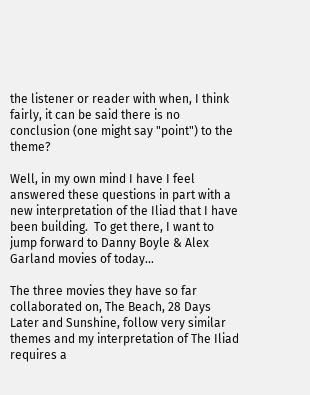the listener or reader with when, I think fairly, it can be said there is no conclusion (one might say "point") to the theme?

Well, in my own mind I have I feel answered these questions in part with a new interpretation of the Iliad that I have been building.  To get there, I want to jump forward to Danny Boyle & Alex Garland movies of today...

The three movies they have so far collaborated on, The Beach, 28 Days Later and Sunshine, follow very similar themes and my interpretation of The Iliad requires a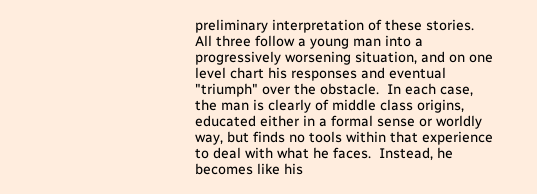preliminary interpretation of these stories.  All three follow a young man into a progressively worsening situation, and on one level chart his responses and eventual "triumph" over the obstacle.  In each case, the man is clearly of middle class origins, educated either in a formal sense or worldly way, but finds no tools within that experience to deal with what he faces.  Instead, he becomes like his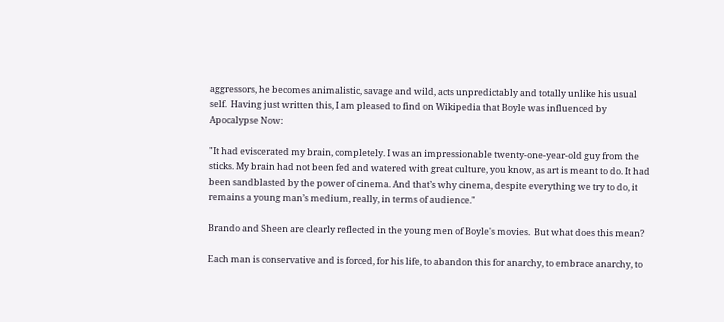aggressors, he becomes animalistic, savage and wild, acts unpredictably and totally unlike his usual self.  Having just written this, I am pleased to find on Wikipedia that Boyle was influenced by Apocalypse Now:

"It had eviscerated my brain, completely. I was an impressionable twenty-one-year-old guy from the sticks. My brain had not been fed and watered with great culture, you know, as art is meant to do. It had been sandblasted by the power of cinema. And that’s why cinema, despite everything we try to do, it remains a young man’s medium, really, in terms of audience."

Brando and Sheen are clearly reflected in the young men of Boyle's movies.  But what does this mean?

Each man is conservative and is forced, for his life, to abandon this for anarchy, to embrace anarchy, to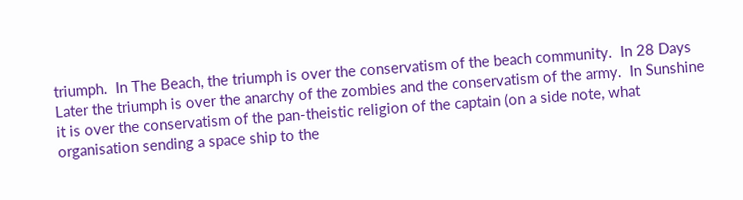triumph.  In The Beach, the triumph is over the conservatism of the beach community.  In 28 Days Later the triumph is over the anarchy of the zombies and the conservatism of the army.  In Sunshine it is over the conservatism of the pan-theistic religion of the captain (on a side note, what organisation sending a space ship to the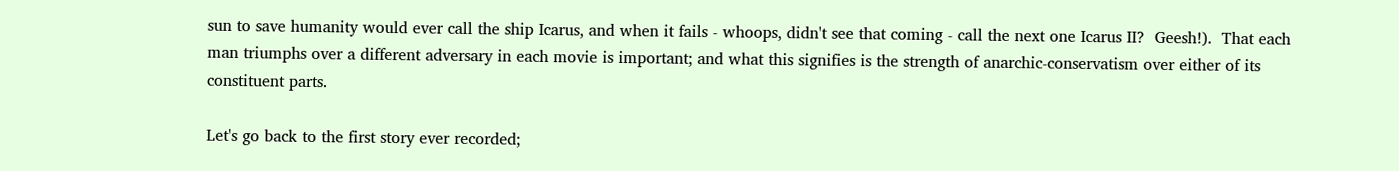sun to save humanity would ever call the ship Icarus, and when it fails - whoops, didn't see that coming - call the next one Icarus II?  Geesh!).  That each man triumphs over a different adversary in each movie is important; and what this signifies is the strength of anarchic-conservatism over either of its constituent parts.

Let's go back to the first story ever recorded;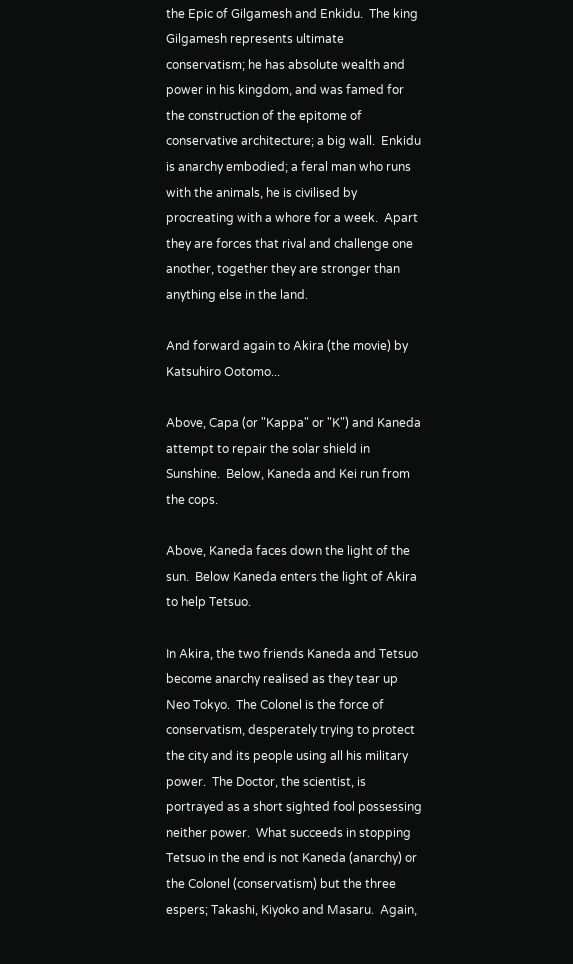the Epic of Gilgamesh and Enkidu.  The king Gilgamesh represents ultimate conservatism; he has absolute wealth and power in his kingdom, and was famed for the construction of the epitome of conservative architecture; a big wall.  Enkidu is anarchy embodied; a feral man who runs with the animals, he is civilised by procreating with a whore for a week.  Apart they are forces that rival and challenge one another, together they are stronger than anything else in the land.

And forward again to Akira (the movie) by Katsuhiro Ootomo...

Above, Capa (or "Kappa" or "K") and Kaneda attempt to repair the solar shield in Sunshine.  Below, Kaneda and Kei run from the cops.

Above, Kaneda faces down the light of the sun.  Below Kaneda enters the light of Akira to help Tetsuo.

In Akira, the two friends Kaneda and Tetsuo become anarchy realised as they tear up Neo Tokyo.  The Colonel is the force of conservatism, desperately trying to protect the city and its people using all his military power.  The Doctor, the scientist, is portrayed as a short sighted fool possessing neither power.  What succeeds in stopping Tetsuo in the end is not Kaneda (anarchy) or the Colonel (conservatism) but the three espers; Takashi, Kiyoko and Masaru.  Again,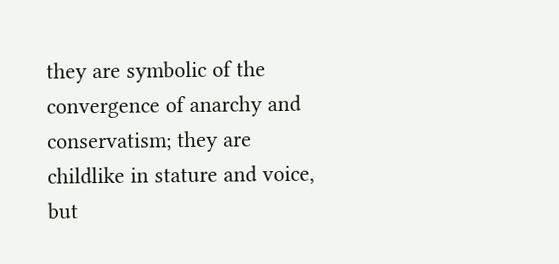they are symbolic of the convergence of anarchy and conservatism; they are childlike in stature and voice, but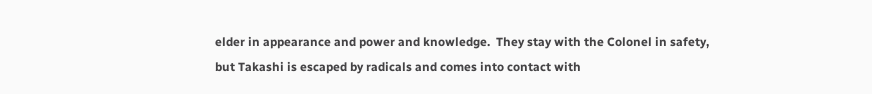elder in appearance and power and knowledge.  They stay with the Colonel in safety, but Takashi is escaped by radicals and comes into contact with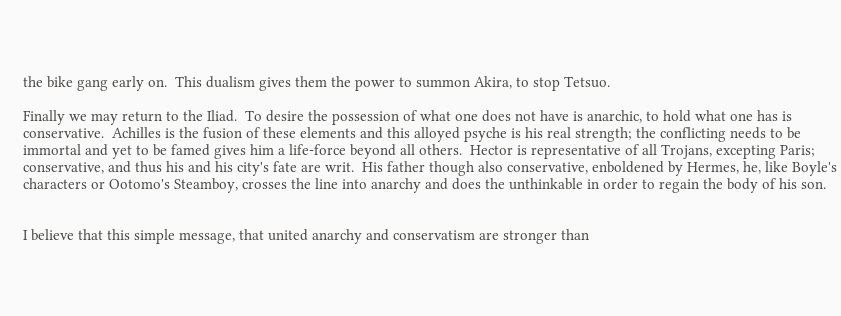the bike gang early on.  This dualism gives them the power to summon Akira, to stop Tetsuo.

Finally we may return to the Iliad.  To desire the possession of what one does not have is anarchic, to hold what one has is conservative.  Achilles is the fusion of these elements and this alloyed psyche is his real strength; the conflicting needs to be immortal and yet to be famed gives him a life-force beyond all others.  Hector is representative of all Trojans, excepting Paris; conservative, and thus his and his city's fate are writ.  His father though also conservative, enboldened by Hermes, he, like Boyle's characters or Ootomo's Steamboy, crosses the line into anarchy and does the unthinkable in order to regain the body of his son.


I believe that this simple message, that united anarchy and conservatism are stronger than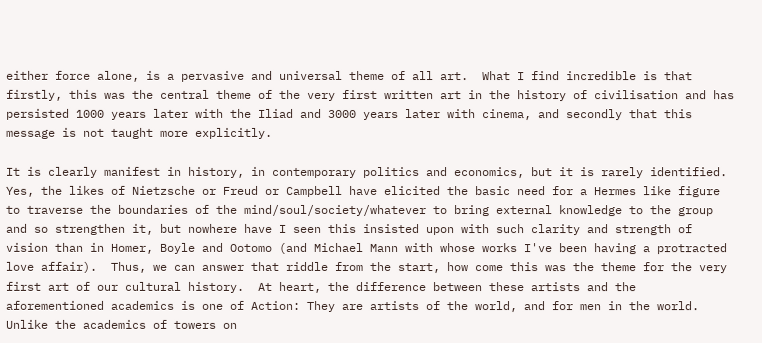either force alone, is a pervasive and universal theme of all art.  What I find incredible is that firstly, this was the central theme of the very first written art in the history of civilisation and has persisted 1000 years later with the Iliad and 3000 years later with cinema, and secondly that this message is not taught more explicitly.

It is clearly manifest in history, in contemporary politics and economics, but it is rarely identified.  Yes, the likes of Nietzsche or Freud or Campbell have elicited the basic need for a Hermes like figure to traverse the boundaries of the mind/soul/society/whatever to bring external knowledge to the group and so strengthen it, but nowhere have I seen this insisted upon with such clarity and strength of vision than in Homer, Boyle and Ootomo (and Michael Mann with whose works I've been having a protracted love affair).  Thus, we can answer that riddle from the start, how come this was the theme for the very first art of our cultural history.  At heart, the difference between these artists and the aforementioned academics is one of Action: They are artists of the world, and for men in the world.  Unlike the academics of towers on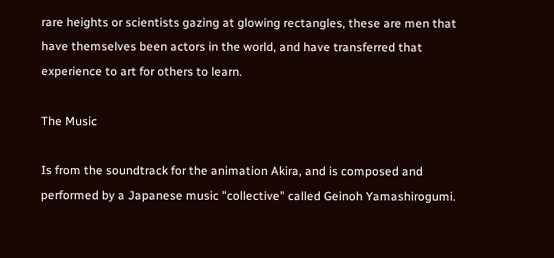rare heights or scientists gazing at glowing rectangles, these are men that have themselves been actors in the world, and have transferred that experience to art for others to learn.

The Music

Is from the soundtrack for the animation Akira, and is composed and performed by a Japanese music "collective" called Geinoh Yamashirogumi.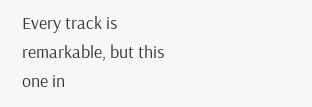Every track is remarkable, but this one in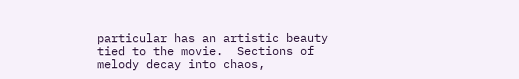particular has an artistic beauty tied to the movie.  Sections of melody decay into chaos,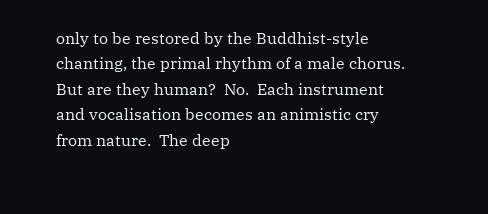only to be restored by the Buddhist-style chanting, the primal rhythm of a male chorus.  But are they human?  No.  Each instrument and vocalisation becomes an animistic cry from nature.  The deep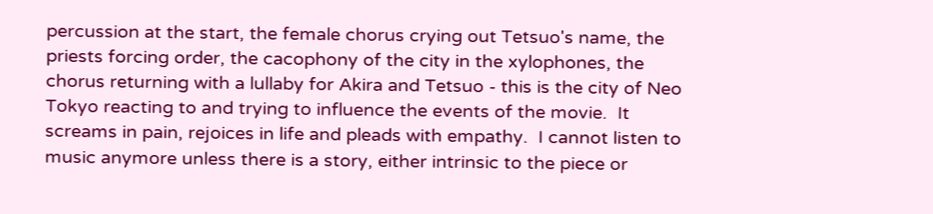percussion at the start, the female chorus crying out Tetsuo's name, the priests forcing order, the cacophony of the city in the xylophones, the chorus returning with a lullaby for Akira and Tetsuo - this is the city of Neo Tokyo reacting to and trying to influence the events of the movie.  It screams in pain, rejoices in life and pleads with empathy.  I cannot listen to music anymore unless there is a story, either intrinsic to the piece or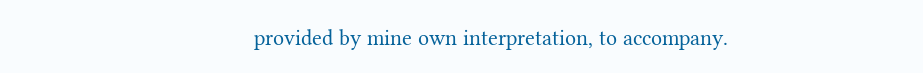provided by mine own interpretation, to accompany.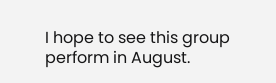I hope to see this group perform in August.